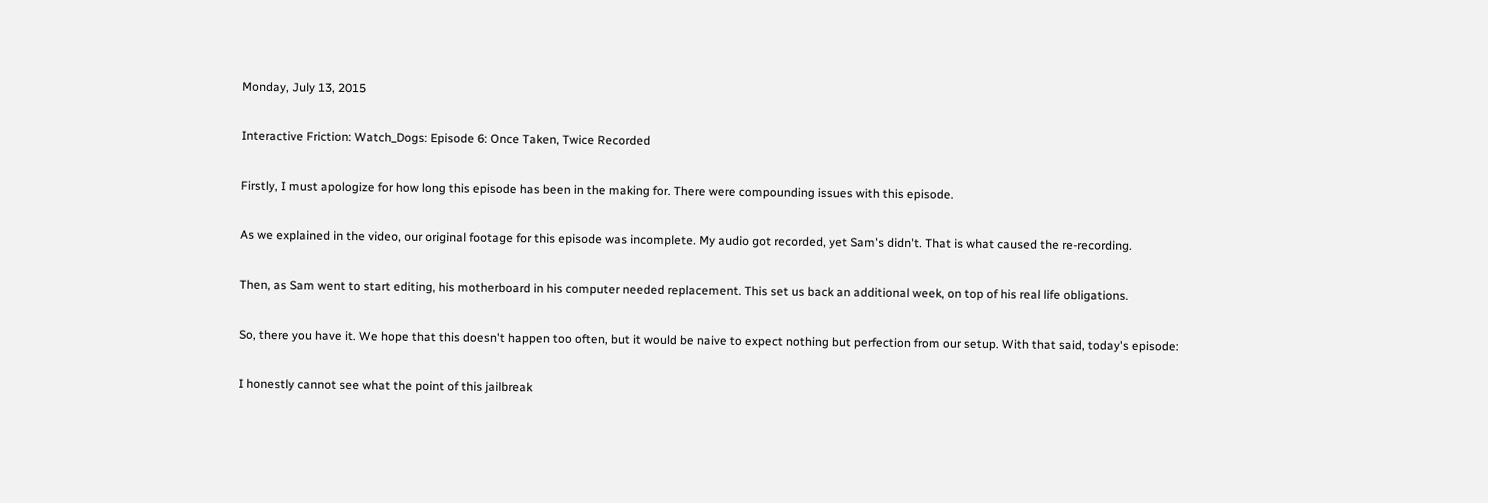Monday, July 13, 2015

Interactive Friction: Watch_Dogs: Episode 6: Once Taken, Twice Recorded

Firstly, I must apologize for how long this episode has been in the making for. There were compounding issues with this episode.

As we explained in the video, our original footage for this episode was incomplete. My audio got recorded, yet Sam's didn't. That is what caused the re-recording.

Then, as Sam went to start editing, his motherboard in his computer needed replacement. This set us back an additional week, on top of his real life obligations.

So, there you have it. We hope that this doesn't happen too often, but it would be naive to expect nothing but perfection from our setup. With that said, today's episode:

I honestly cannot see what the point of this jailbreak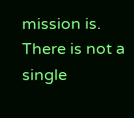mission is. There is not a single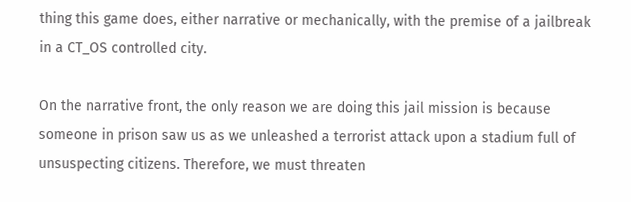thing this game does, either narrative or mechanically, with the premise of a jailbreak in a CT_OS controlled city.

On the narrative front, the only reason we are doing this jail mission is because someone in prison saw us as we unleashed a terrorist attack upon a stadium full of unsuspecting citizens. Therefore, we must threaten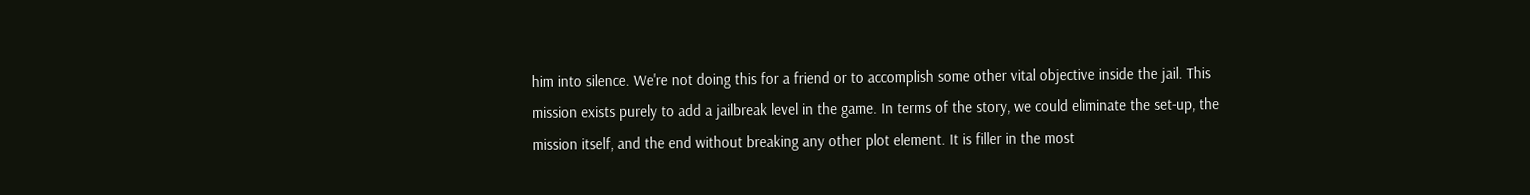him into silence. We're not doing this for a friend or to accomplish some other vital objective inside the jail. This mission exists purely to add a jailbreak level in the game. In terms of the story, we could eliminate the set-up, the mission itself, and the end without breaking any other plot element. It is filler in the most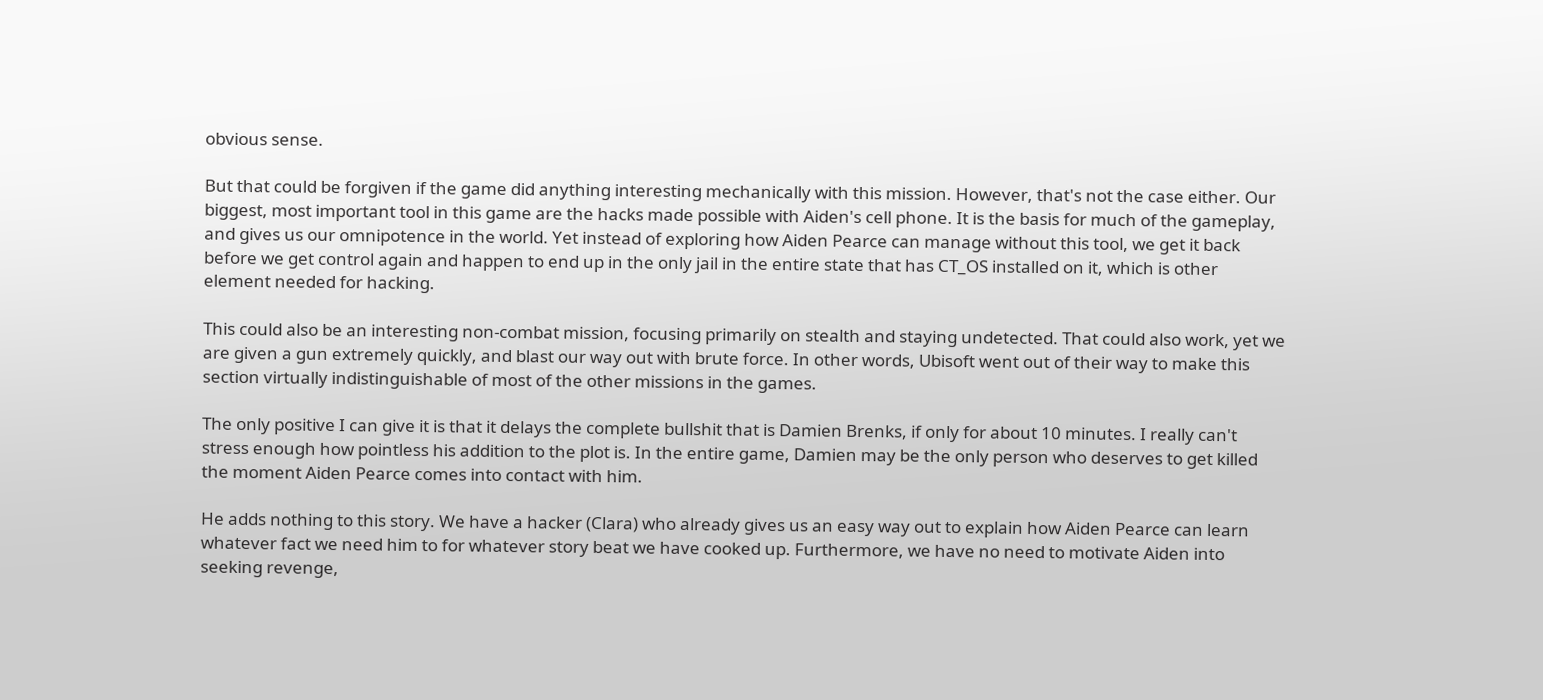obvious sense.

But that could be forgiven if the game did anything interesting mechanically with this mission. However, that's not the case either. Our biggest, most important tool in this game are the hacks made possible with Aiden's cell phone. It is the basis for much of the gameplay, and gives us our omnipotence in the world. Yet instead of exploring how Aiden Pearce can manage without this tool, we get it back before we get control again and happen to end up in the only jail in the entire state that has CT_OS installed on it, which is other element needed for hacking.

This could also be an interesting non-combat mission, focusing primarily on stealth and staying undetected. That could also work, yet we are given a gun extremely quickly, and blast our way out with brute force. In other words, Ubisoft went out of their way to make this section virtually indistinguishable of most of the other missions in the games.

The only positive I can give it is that it delays the complete bullshit that is Damien Brenks, if only for about 10 minutes. I really can't stress enough how pointless his addition to the plot is. In the entire game, Damien may be the only person who deserves to get killed the moment Aiden Pearce comes into contact with him.

He adds nothing to this story. We have a hacker (Clara) who already gives us an easy way out to explain how Aiden Pearce can learn whatever fact we need him to for whatever story beat we have cooked up. Furthermore, we have no need to motivate Aiden into seeking revenge,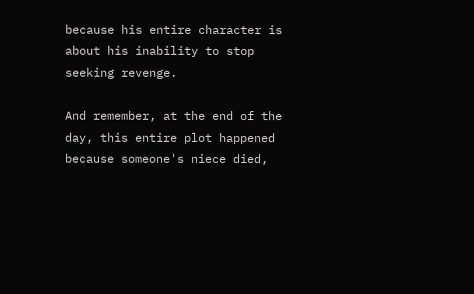because his entire character is about his inability to stop seeking revenge.

And remember, at the end of the day, this entire plot happened because someone's niece died,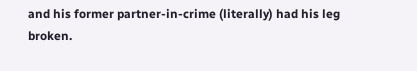and his former partner-in-crime (literally) had his leg broken.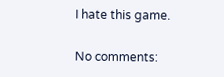I hate this game.

No comments: